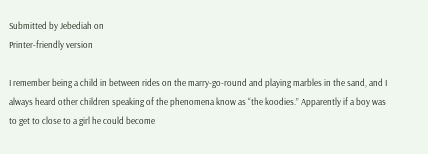Submitted by Jebediah on
Printer-friendly version

I remember being a child in between rides on the marry-go-round and playing marbles in the sand, and I always heard other children speaking of the phenomena know as “the koodies.” Apparently if a boy was to get to close to a girl he could become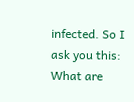infected. So I ask you this: What are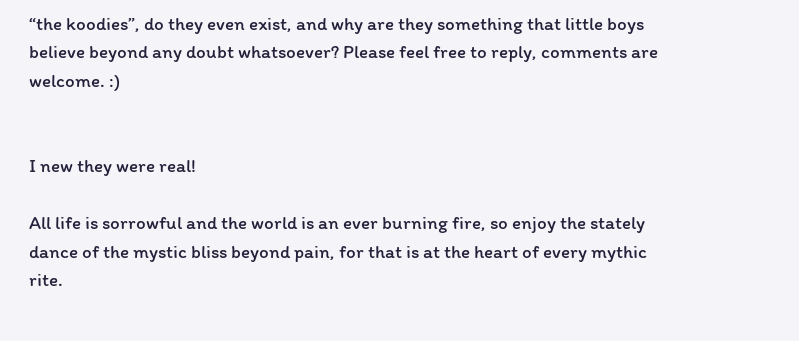“the koodies”, do they even exist, and why are they something that little boys believe beyond any doubt whatsoever? Please feel free to reply, comments are welcome. :)


I new they were real!

All life is sorrowful and the world is an ever burning fire, so enjoy the stately dance of the mystic bliss beyond pain, for that is at the heart of every mythic rite.